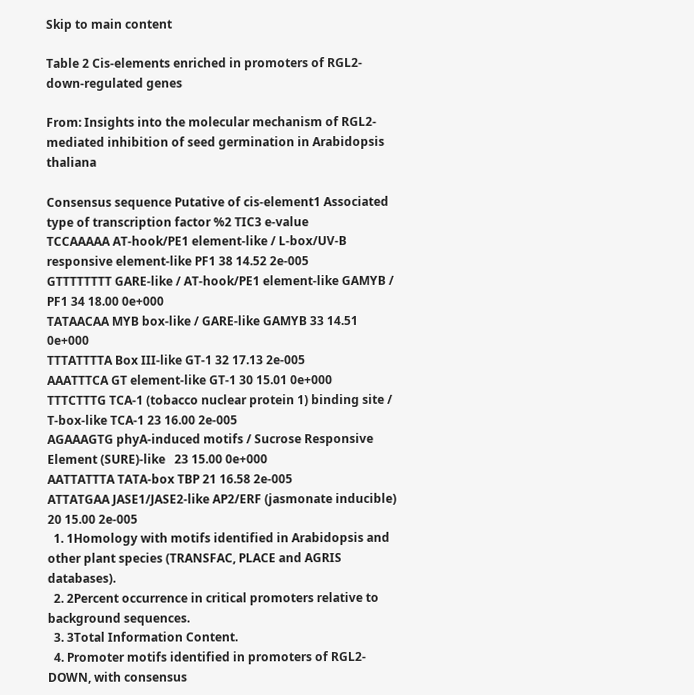Skip to main content

Table 2 Cis-elements enriched in promoters of RGL2-down-regulated genes

From: Insights into the molecular mechanism of RGL2-mediated inhibition of seed germination in Arabidopsis thaliana

Consensus sequence Putative of cis-element1 Associated type of transcription factor %2 TIC3 e-value
TCCAAAAA AT-hook/PE1 element-like / L-box/UV-B responsive element-like PF1 38 14.52 2e-005
GTTTTTTTT GARE-like / AT-hook/PE1 element-like GAMYB / PF1 34 18.00 0e+000
TATAACAA MYB box-like / GARE-like GAMYB 33 14.51 0e+000
TTTATTTTA Box III-like GT-1 32 17.13 2e-005
AAATTTCA GT element-like GT-1 30 15.01 0e+000
TTTCTTTG TCA-1 (tobacco nuclear protein 1) binding site / T-box-like TCA-1 23 16.00 2e-005
AGAAAGTG phyA-induced motifs / Sucrose Responsive Element (SURE)-like   23 15.00 0e+000
AATTATTTA TATA-box TBP 21 16.58 2e-005
ATTATGAA JASE1/JASE2-like AP2/ERF (jasmonate inducible) 20 15.00 2e-005
  1. 1Homology with motifs identified in Arabidopsis and other plant species (TRANSFAC, PLACE and AGRIS databases).
  2. 2Percent occurrence in critical promoters relative to background sequences.
  3. 3Total Information Content.
  4. Promoter motifs identified in promoters of RGL2-DOWN, with consensus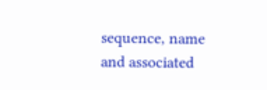sequence, name and associated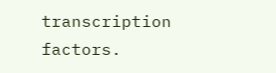transcription factors.